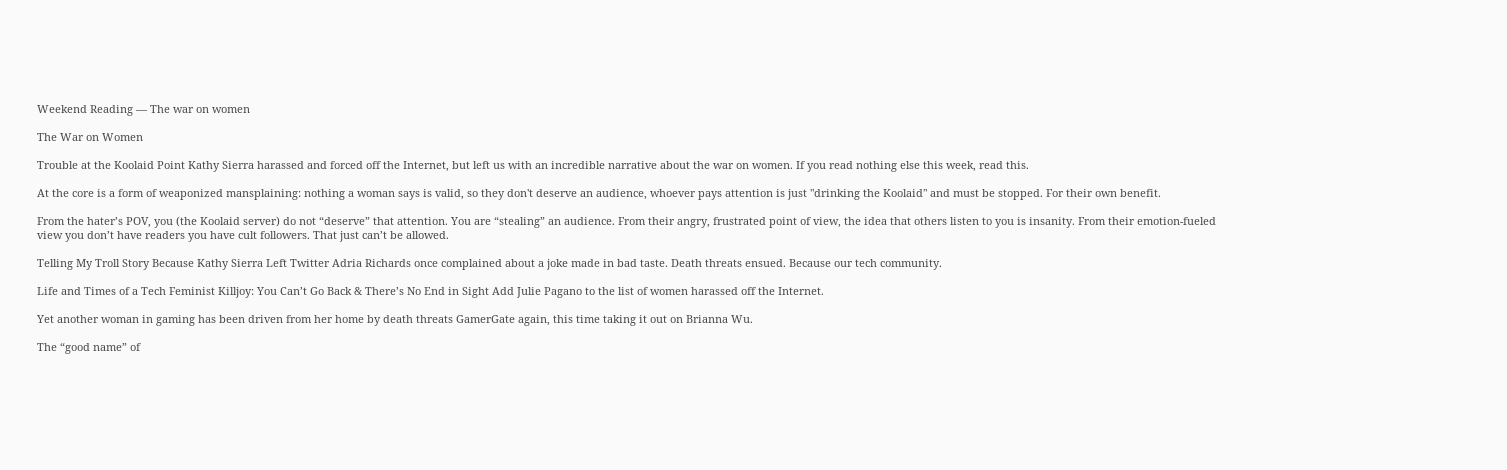Weekend Reading — The war on women

The War on Women

Trouble at the Koolaid Point Kathy Sierra harassed and forced off the Internet, but left us with an incredible narrative about the war on women. If you read nothing else this week, read this.

At the core is a form of weaponized mansplaining: nothing a woman says is valid, so they don't deserve an audience, whoever pays attention is just "drinking the Koolaid" and must be stopped. For their own benefit.

From the hater’s POV, you (the Koolaid server) do not “deserve” that attention. You are “stealing” an audience. From their angry, frustrated point of view, the idea that others listen to you is insanity. From their emotion-fueled view you don’t have readers you have cult followers. That just can’t be allowed.

Telling My Troll Story Because Kathy Sierra Left Twitter Adria Richards once complained about a joke made in bad taste. Death threats ensued. Because our tech community.

Life and Times of a Tech Feminist Killjoy: You Can’t Go Back & There’s No End in Sight Add Julie Pagano to the list of women harassed off the Internet.

Yet another woman in gaming has been driven from her home by death threats GamerGate again, this time taking it out on Brianna Wu.

The “good name” of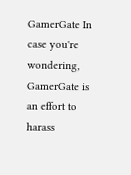GamerGate In case you're wondering, GamerGate is an effort to harass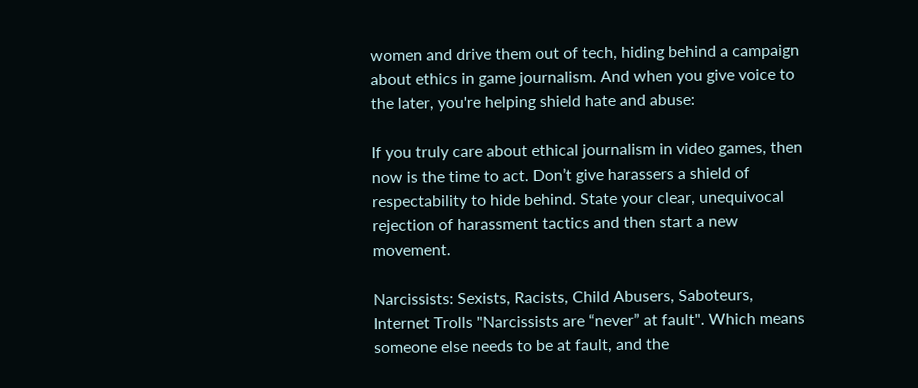women and drive them out of tech, hiding behind a campaign about ethics in game journalism. And when you give voice to the later, you're helping shield hate and abuse:

If you truly care about ethical journalism in video games, then now is the time to act. Don’t give harassers a shield of respectability to hide behind. State your clear, unequivocal rejection of harassment tactics and then start a new movement.

Narcissists: Sexists, Racists, Child Abusers, Saboteurs, Internet Trolls "Narcissists are “never” at fault". Which means someone else needs to be at fault, and the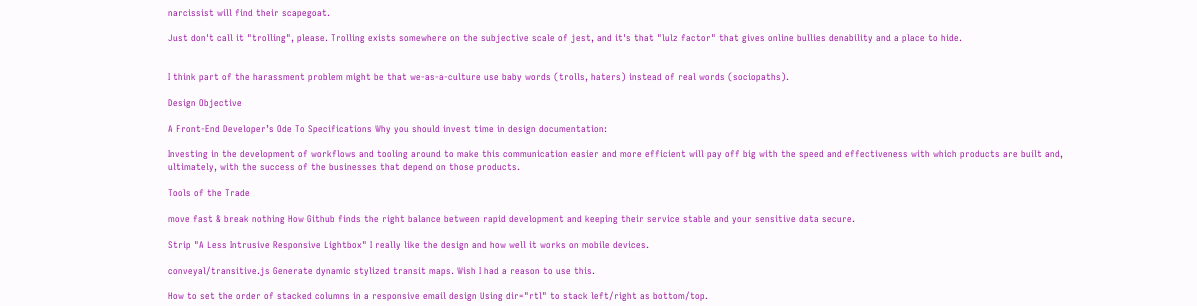narcissist will find their scapegoat.

Just don't call it "trolling", please. Trolling exists somewhere on the subjective scale of jest, and it's that "lulz factor" that gives online bullies denability and a place to hide.


I think part of the harassment problem might be that we-as-a-culture use baby words (trolls, haters) instead of real words (sociopaths).

Design Objective

A Front-End Developer’s Ode To Specifications Why you should invest time in design documentation:

Investing in the development of workflows and tooling around to make this communication easier and more efficient will pay off big with the speed and effectiveness with which products are built and, ultimately, with the success of the businesses that depend on those products.

Tools of the Trade

move fast & break nothing How Github finds the right balance between rapid development and keeping their service stable and your sensitive data secure.

Strip "A Less Intrusive Responsive Lightbox" I really like the design and how well it works on mobile devices.

conveyal/transitive.js Generate dynamic stylized transit maps. Wish I had a reason to use this.

How to set the order of stacked columns in a responsive email design Using dir="rtl" to stack left/right as bottom/top.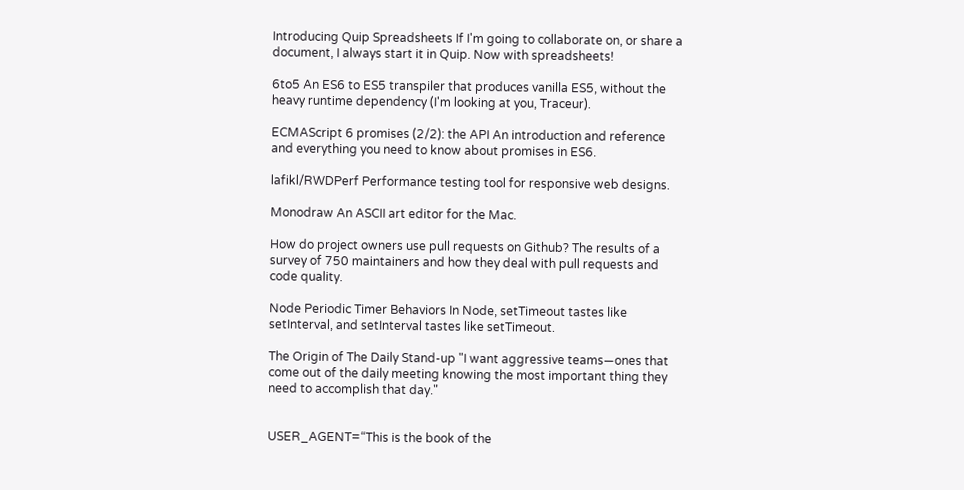Introducing Quip Spreadsheets If I'm going to collaborate on, or share a document, I always start it in Quip. Now with spreadsheets!

6to5 An ES6 to ES5 transpiler that produces vanilla ES5, without the heavy runtime dependency (I'm looking at you, Traceur).

ECMAScript 6 promises (2/2): the API An introduction and reference and everything you need to know about promises in ES6.

lafikl/RWDPerf Performance testing tool for responsive web designs.

Monodraw An ASCII art editor for the Mac.

How do project owners use pull requests on Github? The results of a survey of 750 maintainers and how they deal with pull requests and code quality.

Node Periodic Timer Behaviors In Node, setTimeout tastes like setInterval, and setInterval tastes like setTimeout.

The Origin of The Daily Stand-up "I want aggressive teams—ones that come out of the daily meeting knowing the most important thing they need to accomplish that day."


USER_AGENT=“This is the book of the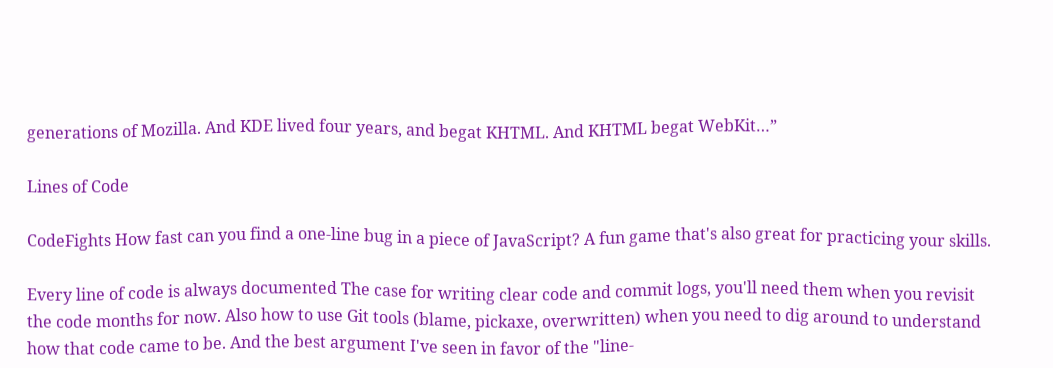generations of Mozilla. And KDE lived four years, and begat KHTML. And KHTML begat WebKit…”

Lines of Code

CodeFights How fast can you find a one-line bug in a piece of JavaScript? A fun game that's also great for practicing your skills.

Every line of code is always documented The case for writing clear code and commit logs, you'll need them when you revisit the code months for now. Also how to use Git tools (blame, pickaxe, overwritten) when you need to dig around to understand how that code came to be. And the best argument I've seen in favor of the "line-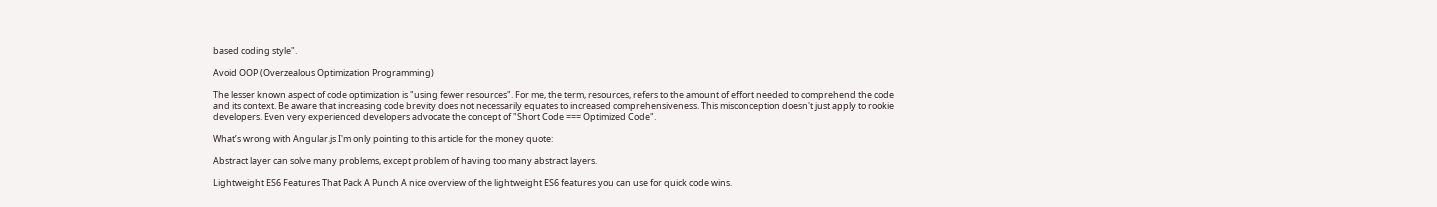based coding style".

Avoid OOP (Overzealous Optimization Programming)

The lesser known aspect of code optimization is "using fewer resources". For me, the term, resources, refers to the amount of effort needed to comprehend the code and its context. Be aware that increasing code brevity does not necessarily equates to increased comprehensiveness. This misconception doesn't just apply to rookie developers. Even very experienced developers advocate the concept of "Short Code === Optimized Code".

What’s wrong with Angular.js I'm only pointing to this article for the money quote:

Abstract layer can solve many problems, except problem of having too many abstract layers.

Lightweight ES6 Features That Pack A Punch A nice overview of the lightweight ES6 features you can use for quick code wins.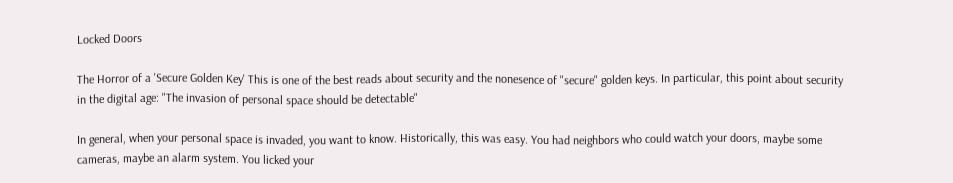Locked Doors

The Horror of a 'Secure Golden Key' This is one of the best reads about security and the nonesence of "secure" golden keys. In particular, this point about security in the digital age: "The invasion of personal space should be detectable"

In general, when your personal space is invaded, you want to know. Historically, this was easy. You had neighbors who could watch your doors, maybe some cameras, maybe an alarm system. You licked your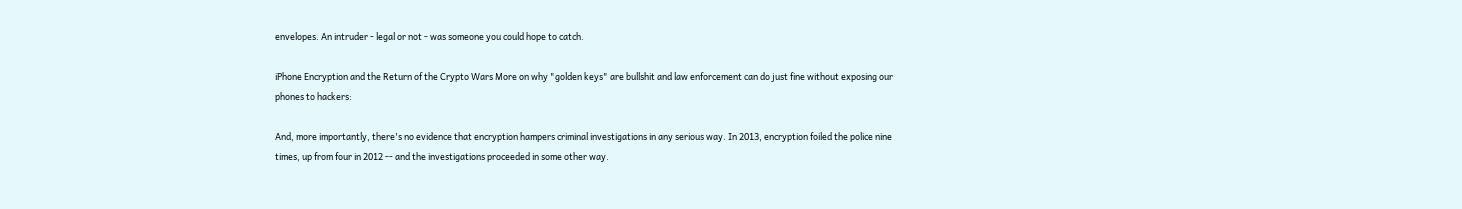envelopes. An intruder - legal or not - was someone you could hope to catch.

iPhone Encryption and the Return of the Crypto Wars More on why "golden keys" are bullshit and law enforcement can do just fine without exposing our phones to hackers:

And, more importantly, there's no evidence that encryption hampers criminal investigations in any serious way. In 2013, encryption foiled the police nine times, up from four in 2012 -- and the investigations proceeded in some other way.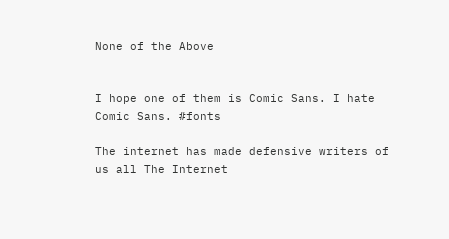None of the Above


I hope one of them is Comic Sans. I hate Comic Sans. #fonts

The internet has made defensive writers of us all The Internet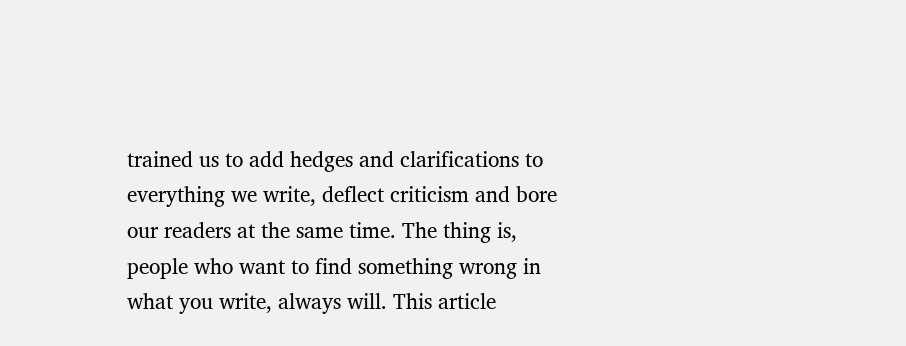trained us to add hedges and clarifications to everything we write, deflect criticism and bore our readers at the same time. The thing is, people who want to find something wrong in what you write, always will. This article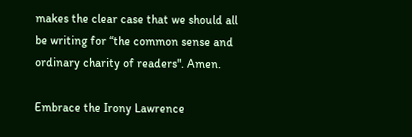makes the clear case that we should all be writing for “the common sense and ordinary charity of readers". Amen.

Embrace the Irony Lawrence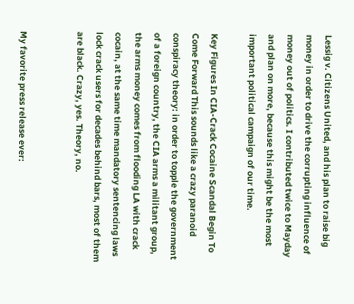Lessig v. Citizens United, and his plan to raise big money in order to drive the corrupting influence of money out of politics. I contributed twice to Mayday and plan on more, because this might be the most important political campaign of our time.

Key Figures In CIA-Crack Cocaine Scandal Begin To Come Forward This sounds like a crazy paranoid conspiracy theory: in order to topple the government of a foreign country, the CIA arms a militant group, the arms money comes from flooding LA with crack cocain, at the same time mandatory sentencing laws lock crack users for decades behind bars, most of them are black. Crazy, yes. Theory, no.


My favorite press release ever: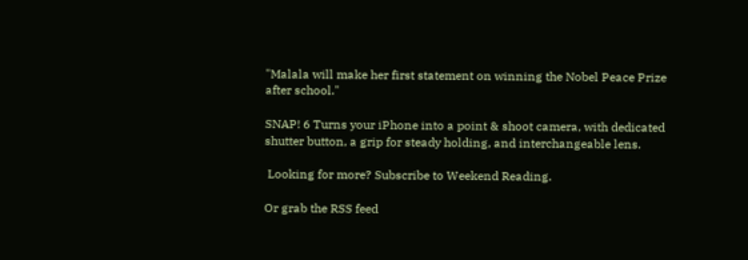"Malala will make her first statement on winning the Nobel Peace Prize after school."

SNAP! 6 Turns your iPhone into a point & shoot camera, with dedicated shutter button, a grip for steady holding, and interchangeable lens.

 Looking for more? Subscribe to Weekend Reading.

Or grab the RSS feed